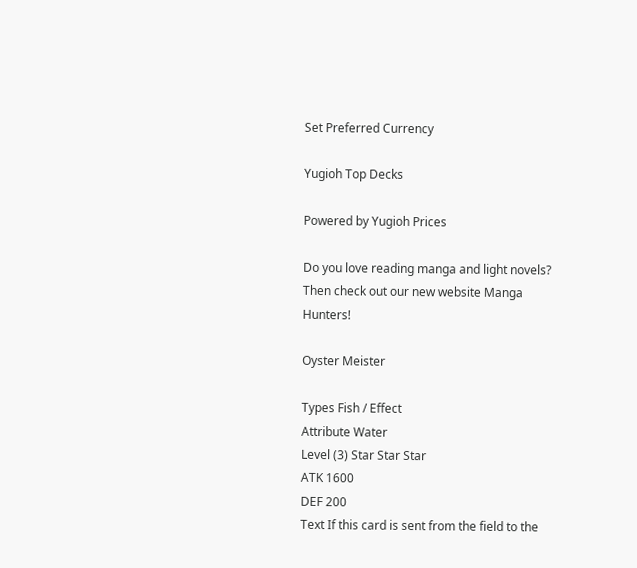Set Preferred Currency

Yugioh Top Decks

Powered by Yugioh Prices

Do you love reading manga and light novels?
Then check out our new website Manga Hunters!

Oyster Meister

Types Fish / Effect
Attribute Water
Level (3) Star Star Star
ATK 1600
DEF 200
Text If this card is sent from the field to the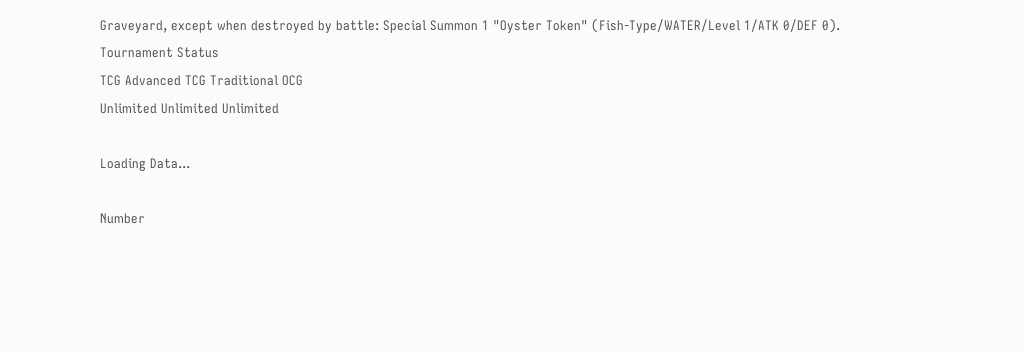Graveyard, except when destroyed by battle: Special Summon 1 "Oyster Token" (Fish-Type/WATER/Level 1/ATK 0/DEF 0).
Tournament Status
TCG Advanced TCG Traditional OCG
Unlimited Unlimited Unlimited

Loading Data...

Number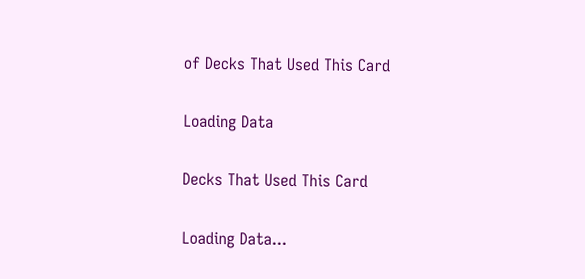of Decks That Used This Card

Loading Data

Decks That Used This Card

Loading Data...